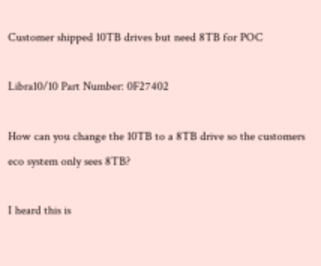Customer shipped 10TB drives but need 8TB for POC

Libra10/10 Part Number: 0F27402

How can you change the 10TB to a 8TB drive so the customers eco system only sees 8TB?

I heard this is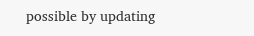possible by updating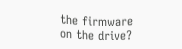the firmware on the drive?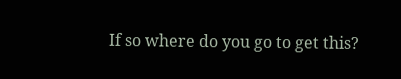If so where do you go to get this?